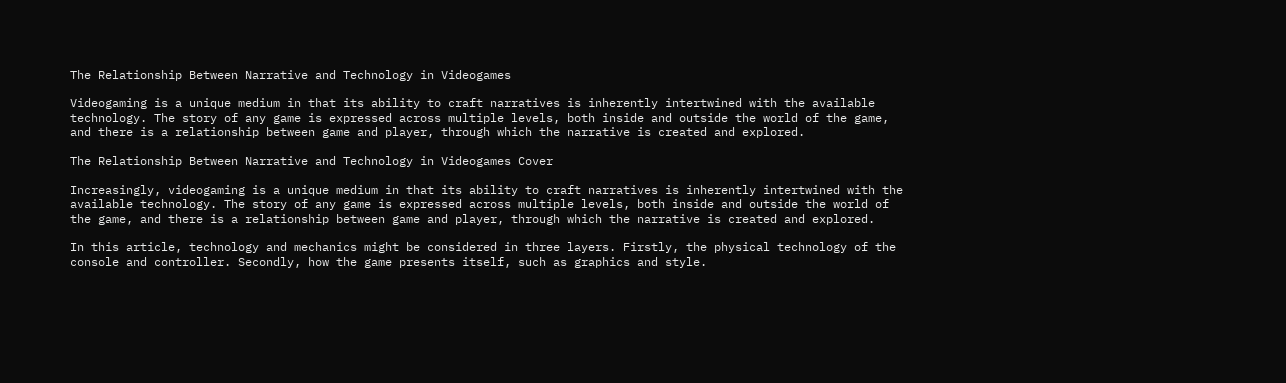The Relationship Between Narrative and Technology in Videogames

Videogaming is a unique medium in that its ability to craft narratives is inherently intertwined with the available technology. The story of any game is expressed across multiple levels, both inside and outside the world of the game, and there is a relationship between game and player, through which the narrative is created and explored.

The Relationship Between Narrative and Technology in Videogames Cover

Increasingly, videogaming is a unique medium in that its ability to craft narratives is inherently intertwined with the available technology. The story of any game is expressed across multiple levels, both inside and outside the world of the game, and there is a relationship between game and player, through which the narrative is created and explored.

In this article, technology and mechanics might be considered in three layers. Firstly, the physical technology of the console and controller. Secondly, how the game presents itself, such as graphics and style.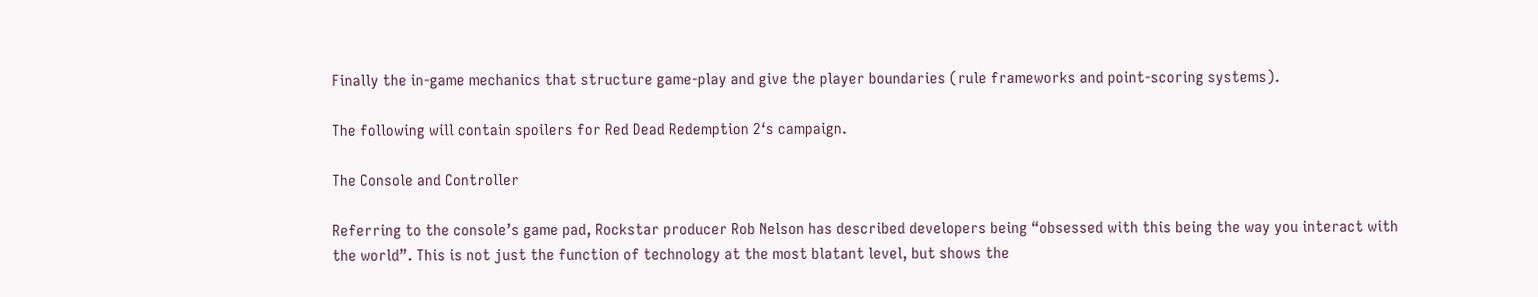Finally the in-game mechanics that structure game-play and give the player boundaries (rule frameworks and point-scoring systems).

The following will contain spoilers for Red Dead Redemption 2‘s campaign.

The Console and Controller

Referring to the console’s game pad, Rockstar producer Rob Nelson has described developers being “obsessed with this being the way you interact with the world”. This is not just the function of technology at the most blatant level, but shows the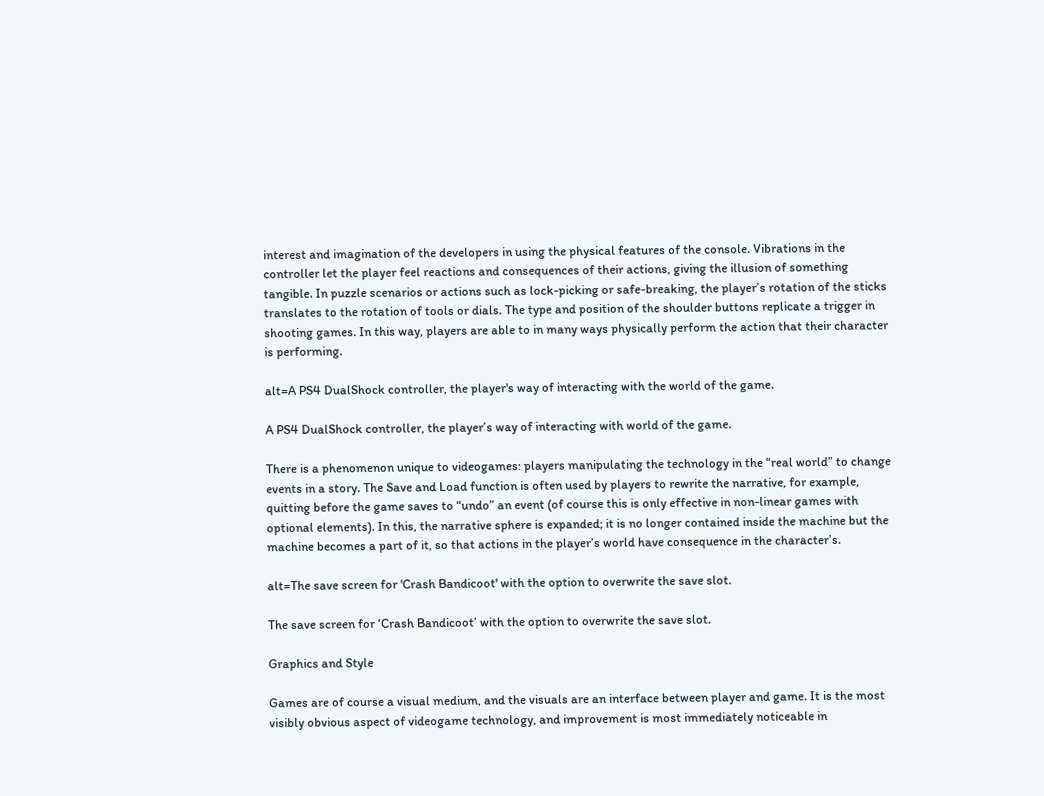interest and imagination of the developers in using the physical features of the console. Vibrations in the controller let the player feel reactions and consequences of their actions, giving the illusion of something tangible. In puzzle scenarios or actions such as lock-picking or safe-breaking, the player’s rotation of the sticks translates to the rotation of tools or dials. The type and position of the shoulder buttons replicate a trigger in shooting games. In this way, players are able to in many ways physically perform the action that their character is performing.

alt=A PS4 DualShock controller, the player's way of interacting with the world of the game.

A PS4 DualShock controller, the player’s way of interacting with world of the game.

There is a phenomenon unique to videogames: players manipulating the technology in the “real world” to change events in a story. The Save and Load function is often used by players to rewrite the narrative, for example, quitting before the game saves to “undo” an event (of course this is only effective in non-linear games with optional elements). In this, the narrative sphere is expanded; it is no longer contained inside the machine but the machine becomes a part of it, so that actions in the player’s world have consequence in the character’s.

alt=The save screen for 'Crash Bandicoot' with the option to overwrite the save slot.

The save screen for ‘Crash Bandicoot’ with the option to overwrite the save slot.

Graphics and Style

Games are of course a visual medium, and the visuals are an interface between player and game. It is the most visibly obvious aspect of videogame technology, and improvement is most immediately noticeable in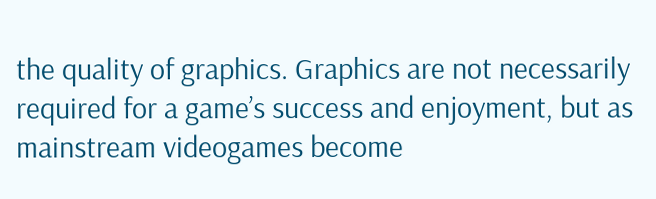the quality of graphics. Graphics are not necessarily required for a game’s success and enjoyment, but as mainstream videogames become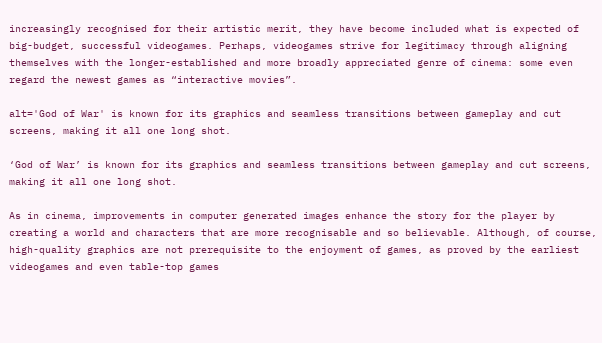increasingly recognised for their artistic merit, they have become included what is expected of big-budget, successful videogames. Perhaps, videogames strive for legitimacy through aligning themselves with the longer-established and more broadly appreciated genre of cinema: some even regard the newest games as “interactive movies”.

alt='God of War' is known for its graphics and seamless transitions between gameplay and cut screens, making it all one long shot.

‘God of War’ is known for its graphics and seamless transitions between gameplay and cut screens, making it all one long shot.

As in cinema, improvements in computer generated images enhance the story for the player by creating a world and characters that are more recognisable and so believable. Although, of course, high-quality graphics are not prerequisite to the enjoyment of games, as proved by the earliest videogames and even table-top games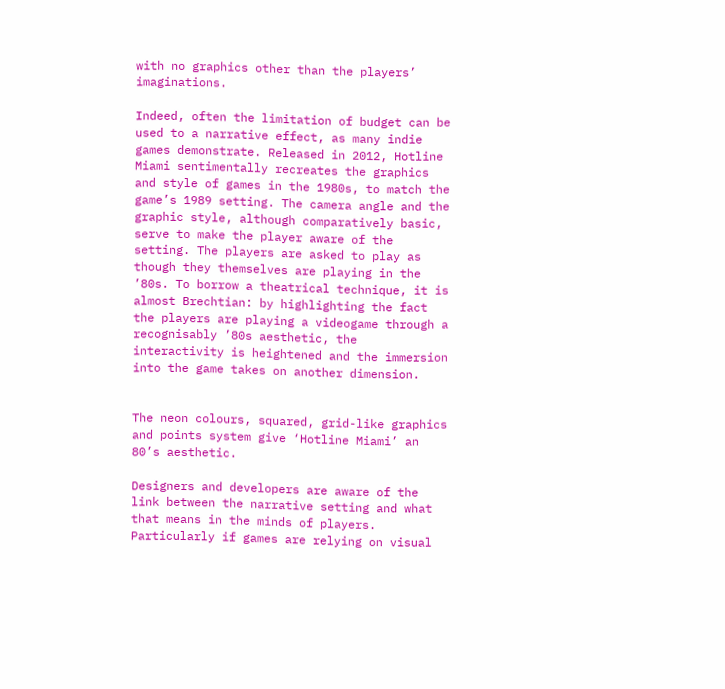with no graphics other than the players’ imaginations.

Indeed, often the limitation of budget can be used to a narrative effect, as many indie games demonstrate. Released in 2012, Hotline Miami sentimentally recreates the graphics and style of games in the 1980s, to match the game’s 1989 setting. The camera angle and the graphic style, although comparatively basic, serve to make the player aware of the setting. The players are asked to play as though they themselves are playing in the ’80s. To borrow a theatrical technique, it is almost Brechtian: by highlighting the fact the players are playing a videogame through a recognisably ’80s aesthetic, the interactivity is heightened and the immersion into the game takes on another dimension.


The neon colours, squared, grid-like graphics and points system give ‘Hotline Miami’ an 80’s aesthetic.

Designers and developers are aware of the link between the narrative setting and what that means in the minds of players. Particularly if games are relying on visual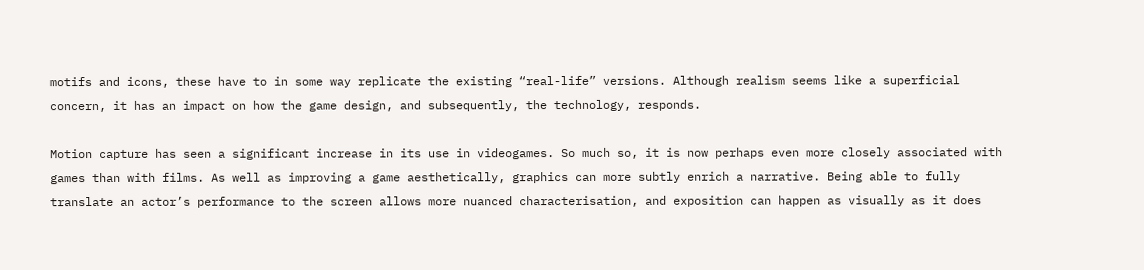motifs and icons, these have to in some way replicate the existing “real-life” versions. Although realism seems like a superficial concern, it has an impact on how the game design, and subsequently, the technology, responds.

Motion capture has seen a significant increase in its use in videogames. So much so, it is now perhaps even more closely associated with games than with films. As well as improving a game aesthetically, graphics can more subtly enrich a narrative. Being able to fully translate an actor’s performance to the screen allows more nuanced characterisation, and exposition can happen as visually as it does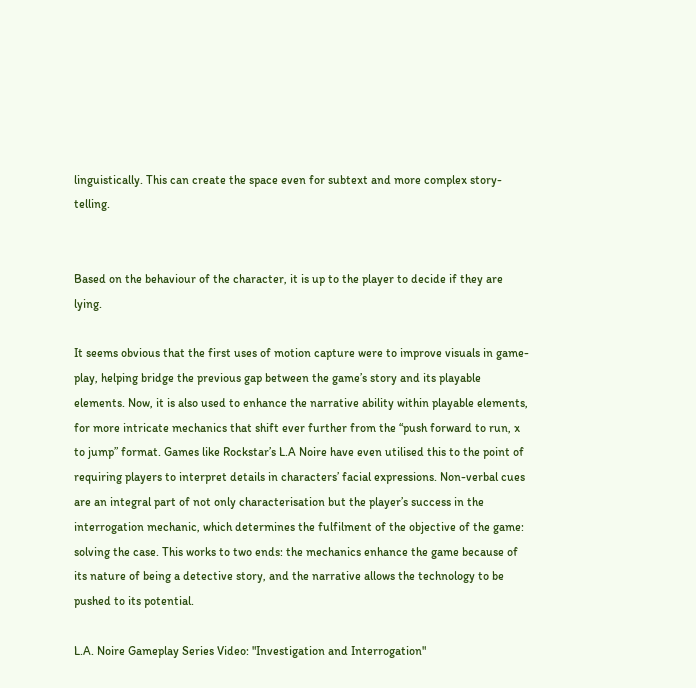linguistically. This can create the space even for subtext and more complex story-telling.


Based on the behaviour of the character, it is up to the player to decide if they are lying.

It seems obvious that the first uses of motion capture were to improve visuals in game-play, helping bridge the previous gap between the game’s story and its playable elements. Now, it is also used to enhance the narrative ability within playable elements, for more intricate mechanics that shift ever further from the “push forward to run, x to jump” format. Games like Rockstar’s L.A Noire have even utilised this to the point of requiring players to interpret details in characters’ facial expressions. Non-verbal cues are an integral part of not only characterisation but the player’s success in the interrogation mechanic, which determines the fulfilment of the objective of the game: solving the case. This works to two ends: the mechanics enhance the game because of its nature of being a detective story, and the narrative allows the technology to be pushed to its potential.

L.A. Noire Gameplay Series Video: "Investigation and Interrogation"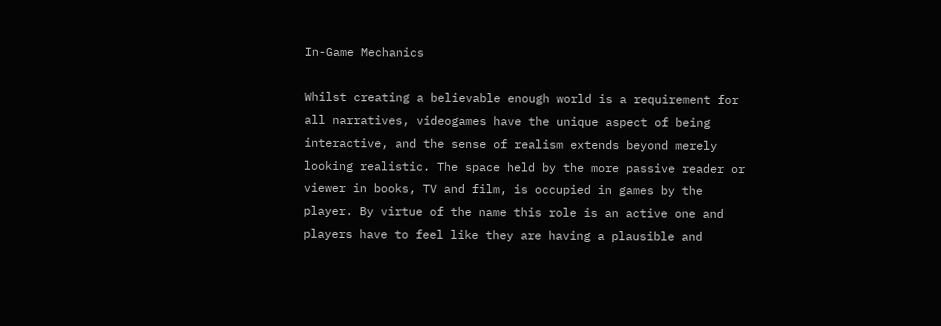In-Game Mechanics

Whilst creating a believable enough world is a requirement for all narratives, videogames have the unique aspect of being interactive, and the sense of realism extends beyond merely looking realistic. The space held by the more passive reader or viewer in books, TV and film, is occupied in games by the player. By virtue of the name this role is an active one and players have to feel like they are having a plausible and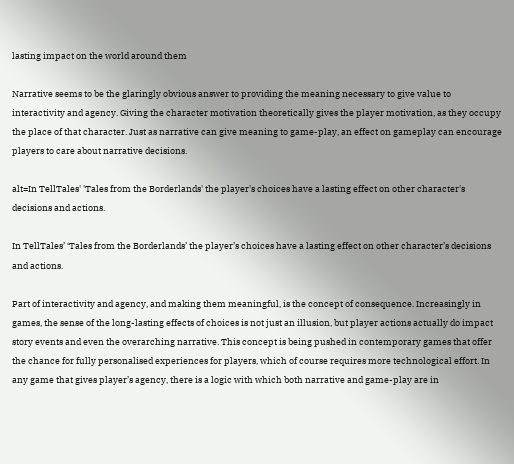lasting impact on the world around them

Narrative seems to be the glaringly obvious answer to providing the meaning necessary to give value to interactivity and agency. Giving the character motivation theoretically gives the player motivation, as they occupy the place of that character. Just as narrative can give meaning to game-play, an effect on gameplay can encourage players to care about narrative decisions.

alt=In TellTales' 'Tales from the Borderlands' the player's choices have a lasting effect on other character's decisions and actions.

In TellTales’ ‘Tales from the Borderlands’ the player’s choices have a lasting effect on other character’s decisions and actions.

Part of interactivity and agency, and making them meaningful, is the concept of consequence. Increasingly in games, the sense of the long-lasting effects of choices is not just an illusion, but player actions actually do impact story events and even the overarching narrative. This concept is being pushed in contemporary games that offer the chance for fully personalised experiences for players, which of course requires more technological effort. In any game that gives player’s agency, there is a logic with which both narrative and game-play are in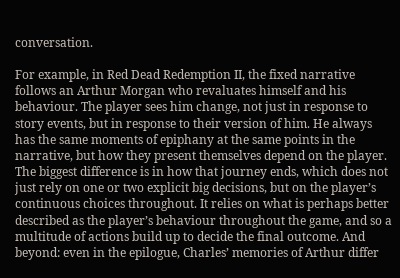conversation.

For example, in Red Dead Redemption II, the fixed narrative follows an Arthur Morgan who revaluates himself and his behaviour. The player sees him change, not just in response to story events, but in response to their version of him. He always has the same moments of epiphany at the same points in the narrative, but how they present themselves depend on the player. The biggest difference is in how that journey ends, which does not just rely on one or two explicit big decisions, but on the player’s continuous choices throughout. It relies on what is perhaps better described as the player’s behaviour throughout the game, and so a multitude of actions build up to decide the final outcome. And beyond: even in the epilogue, Charles’ memories of Arthur differ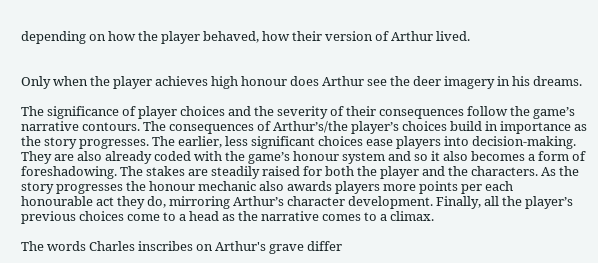depending on how the player behaved, how their version of Arthur lived.


Only when the player achieves high honour does Arthur see the deer imagery in his dreams.

The significance of player choices and the severity of their consequences follow the game’s narrative contours. The consequences of Arthur’s/the player’s choices build in importance as the story progresses. The earlier, less significant choices ease players into decision-making. They are also already coded with the game’s honour system and so it also becomes a form of foreshadowing. The stakes are steadily raised for both the player and the characters. As the story progresses the honour mechanic also awards players more points per each honourable act they do, mirroring Arthur’s character development. Finally, all the player’s previous choices come to a head as the narrative comes to a climax.

The words Charles inscribes on Arthur's grave differ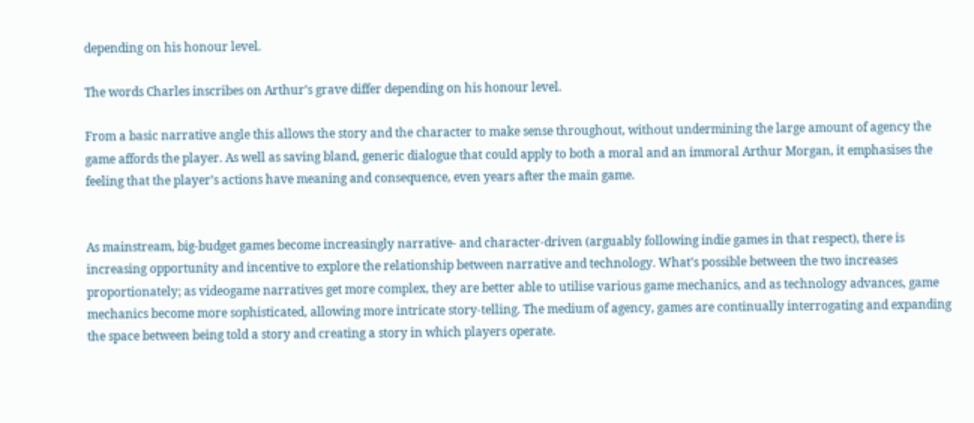depending on his honour level.

The words Charles inscribes on Arthur’s grave differ depending on his honour level.

From a basic narrative angle this allows the story and the character to make sense throughout, without undermining the large amount of agency the game affords the player. As well as saving bland, generic dialogue that could apply to both a moral and an immoral Arthur Morgan, it emphasises the feeling that the player’s actions have meaning and consequence, even years after the main game.


As mainstream, big-budget games become increasingly narrative- and character-driven (arguably following indie games in that respect), there is increasing opportunity and incentive to explore the relationship between narrative and technology. What’s possible between the two increases proportionately; as videogame narratives get more complex, they are better able to utilise various game mechanics, and as technology advances, game mechanics become more sophisticated, allowing more intricate story-telling. The medium of agency, games are continually interrogating and expanding the space between being told a story and creating a story in which players operate.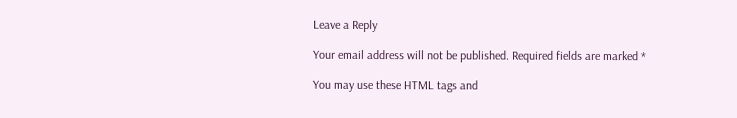Leave a Reply

Your email address will not be published. Required fields are marked *

You may use these HTML tags and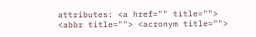attributes: <a href="" title=""> <abbr title=""> <acronym title="">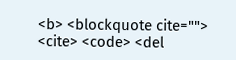<b> <blockquote cite=""> <cite> <code> <del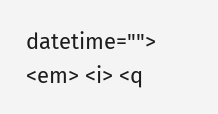datetime=""> <em> <i> <q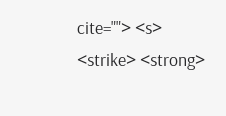cite=""> <s> <strike> <strong>